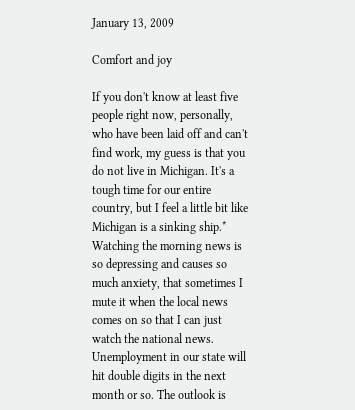January 13, 2009

Comfort and joy

If you don't know at least five people right now, personally, who have been laid off and can't find work, my guess is that you do not live in Michigan. It's a tough time for our entire country, but I feel a little bit like Michigan is a sinking ship.* Watching the morning news is so depressing and causes so much anxiety, that sometimes I mute it when the local news comes on so that I can just watch the national news. Unemployment in our state will hit double digits in the next month or so. The outlook is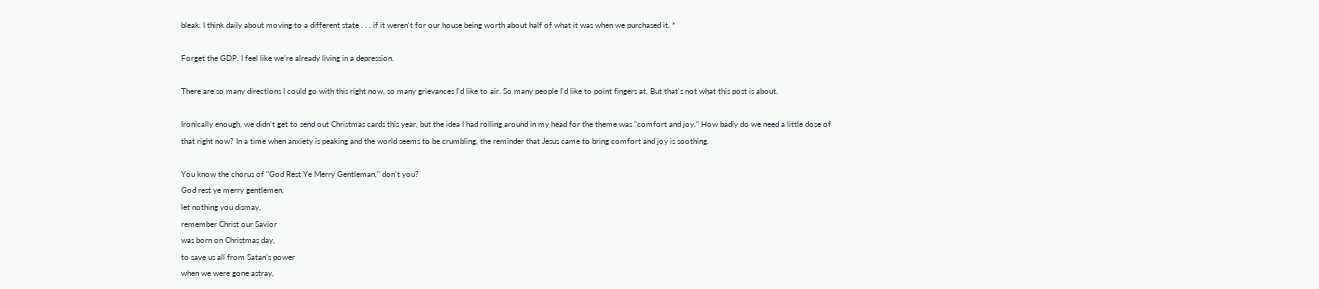bleak. I think daily about moving to a different state . . . if it weren't for our house being worth about half of what it was when we purchased it. *

Forget the GDP. I feel like we're already living in a depression.

There are so many directions I could go with this right now, so many grievances I'd like to air. So many people I'd like to point fingers at. But that's not what this post is about.

Ironically enough, we didn't get to send out Christmas cards this year, but the idea I had rolling around in my head for the theme was "comfort and joy." How badly do we need a little dose of that right now? In a time when anxiety is peaking and the world seems to be crumbling, the reminder that Jesus came to bring comfort and joy is soothing.

You know the chorus of "God Rest Ye Merry Gentleman," don't you?
God rest ye merry gentlemen,
let nothing you dismay,
remember Christ our Savior
was born on Christmas day,
to save us all from Satan’s power
when we were gone astray,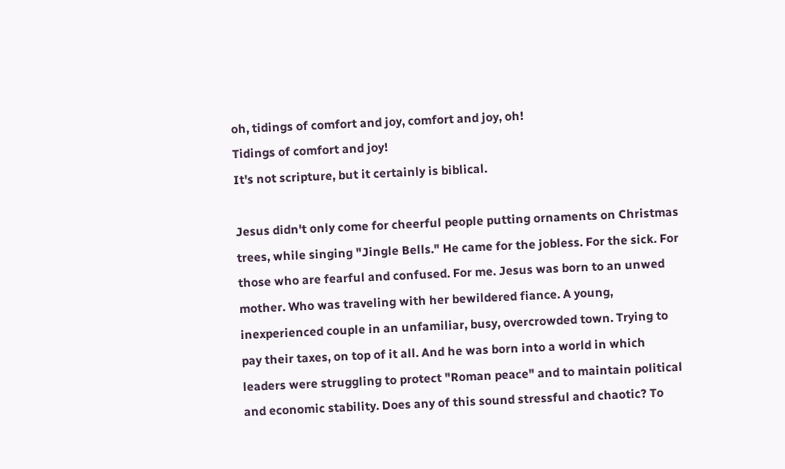oh, tidings of comfort and joy, comfort and joy, oh!
Tidings of comfort and joy!
It's not scripture, but it certainly is biblical.

Jesus didn't only come for cheerful people putting ornaments on Christmas trees, while singing "Jingle Bells." He came for the jobless. For the sick. For those who are fearful and confused. For me. Jesus was born to an unwed mother. Who was traveling with her bewildered fiance. A young, inexperienced couple in an unfamiliar, busy, overcrowded town. Trying to pay their taxes, on top of it all. And he was born into a world in which leaders were struggling to protect "Roman peace" and to maintain political and economic stability. Does any of this sound stressful and chaotic? To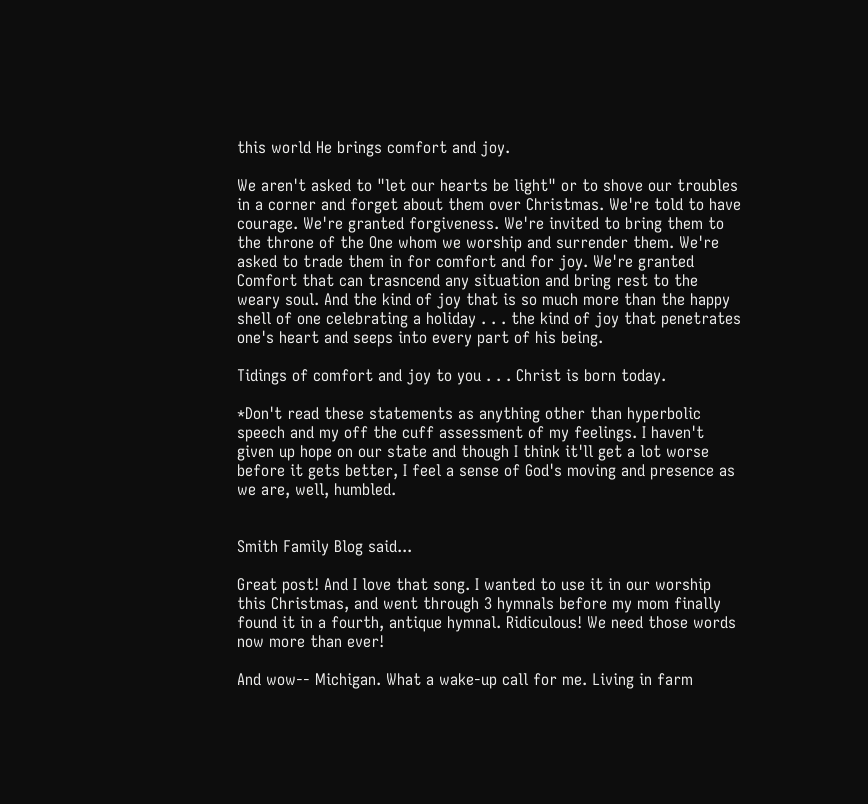this world He brings comfort and joy.

We aren't asked to "let our hearts be light" or to shove our troubles in a corner and forget about them over Christmas. We're told to have courage. We're granted forgiveness. We're invited to bring them to the throne of the One whom we worship and surrender them. We're asked to trade them in for comfort and for joy. We're granted Comfort that can trasncend any situation and bring rest to the weary soul. And the kind of joy that is so much more than the happy shell of one celebrating a holiday . . . the kind of joy that penetrates one's heart and seeps into every part of his being.

Tidings of comfort and joy to you . . . Christ is born today.

*Don't read these statements as anything other than hyperbolic speech and my off the cuff assessment of my feelings. I haven't given up hope on our state and though I think it'll get a lot worse before it gets better, I feel a sense of God's moving and presence as we are, well, humbled.


Smith Family Blog said...

Great post! And I love that song. I wanted to use it in our worship this Christmas, and went through 3 hymnals before my mom finally found it in a fourth, antique hymnal. Ridiculous! We need those words now more than ever!

And wow-- Michigan. What a wake-up call for me. Living in farm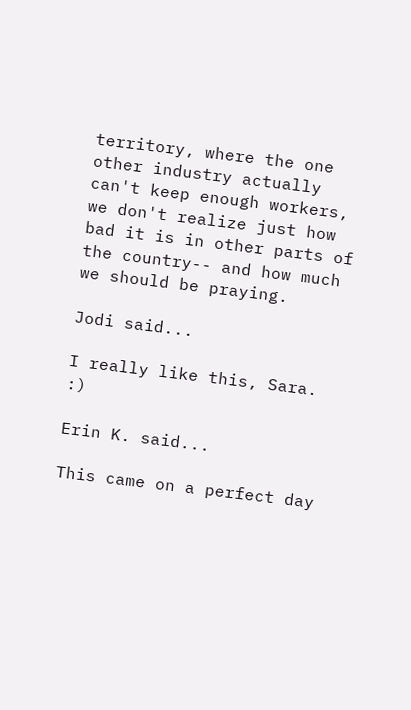territory, where the one other industry actually can't keep enough workers, we don't realize just how bad it is in other parts of the country-- and how much we should be praying.

Jodi said...

I really like this, Sara. :)

Erin K. said...

This came on a perfect day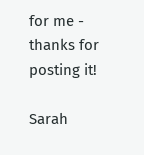for me - thanks for posting it!

Sarah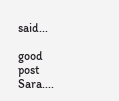said...

good post Sara....